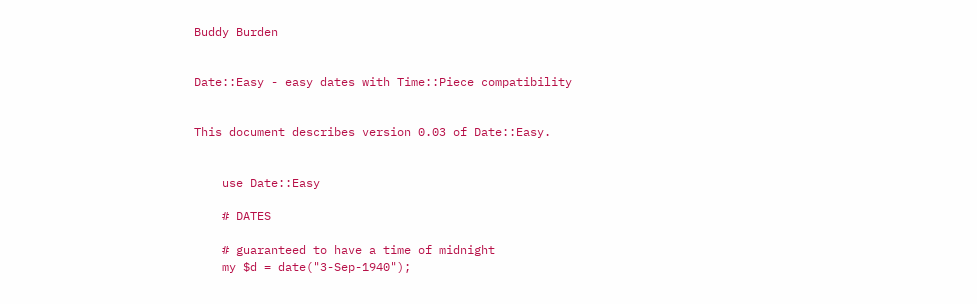Buddy Burden


Date::Easy - easy dates with Time::Piece compatibility


This document describes version 0.03 of Date::Easy.


    use Date::Easy

    # DATES

    # guaranteed to have a time of midnight
    my $d = date("3-Sep-1940");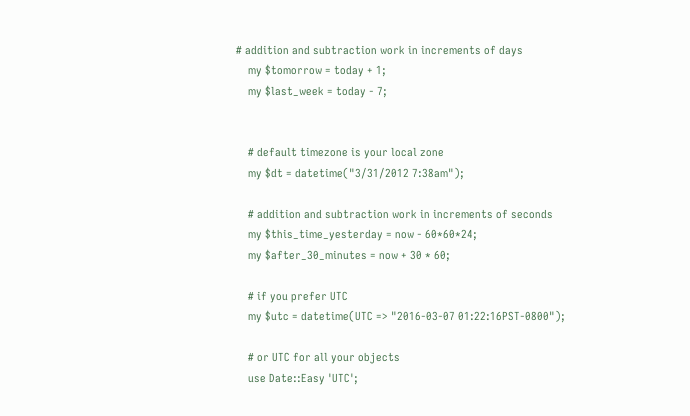# addition and subtraction work in increments of days
    my $tomorrow = today + 1;
    my $last_week = today - 7;


    # default timezone is your local zone
    my $dt = datetime("3/31/2012 7:38am");

    # addition and subtraction work in increments of seconds
    my $this_time_yesterday = now - 60*60*24;
    my $after_30_minutes = now + 30 * 60;

    # if you prefer UTC
    my $utc = datetime(UTC => "2016-03-07 01:22:16PST-0800");

    # or UTC for all your objects
    use Date::Easy 'UTC';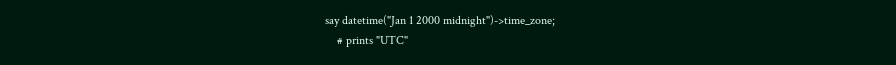say datetime("Jan 1 2000 midnight")->time_zone;
    # prints "UTC"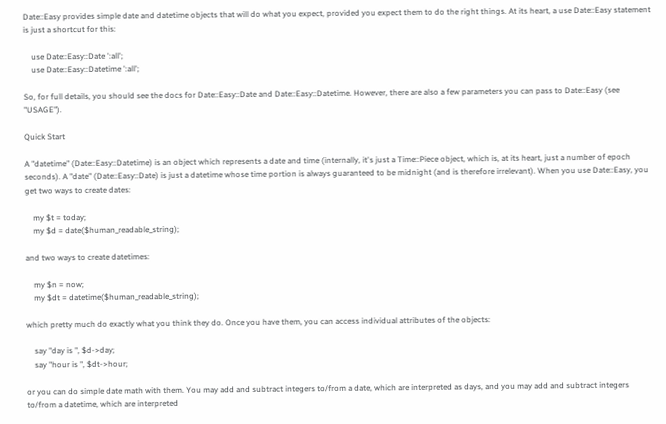Date::Easy provides simple date and datetime objects that will do what you expect, provided you expect them to do the right things. At its heart, a use Date::Easy statement is just a shortcut for this:

    use Date::Easy::Date ':all';
    use Date::Easy::Datetime ':all';

So, for full details, you should see the docs for Date::Easy::Date and Date::Easy::Datetime. However, there are also a few parameters you can pass to Date::Easy (see "USAGE").

Quick Start

A "datetime" (Date::Easy::Datetime) is an object which represents a date and time (internally, it's just a Time::Piece object, which is, at its heart, just a number of epoch seconds). A "date" (Date::Easy::Date) is just a datetime whose time portion is always guaranteed to be midnight (and is therefore irrelevant). When you use Date::Easy, you get two ways to create dates:

    my $t = today;
    my $d = date($human_readable_string);

and two ways to create datetimes:

    my $n = now;
    my $dt = datetime($human_readable_string);

which pretty much do exactly what you think they do. Once you have them, you can access individual attributes of the objects:

    say "day is ", $d->day;
    say "hour is ", $dt->hour;

or you can do simple date math with them. You may add and subtract integers to/from a date, which are interpreted as days, and you may add and subtract integers to/from a datetime, which are interpreted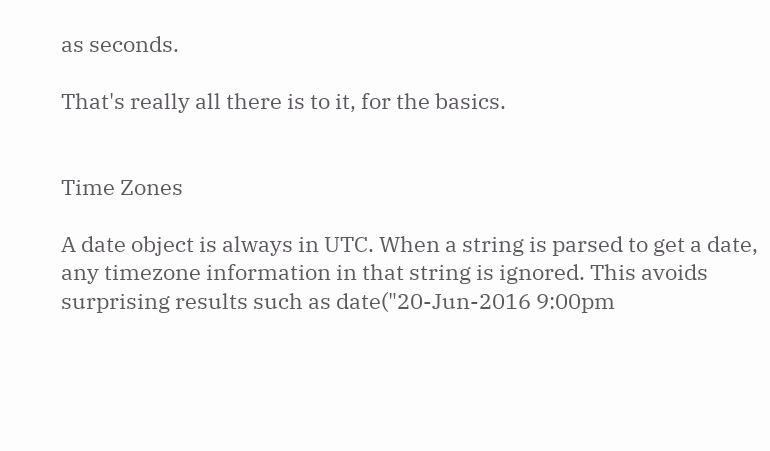as seconds.

That's really all there is to it, for the basics.


Time Zones

A date object is always in UTC. When a string is parsed to get a date, any timezone information in that string is ignored. This avoids surprising results such as date("20-Jun-2016 9:00pm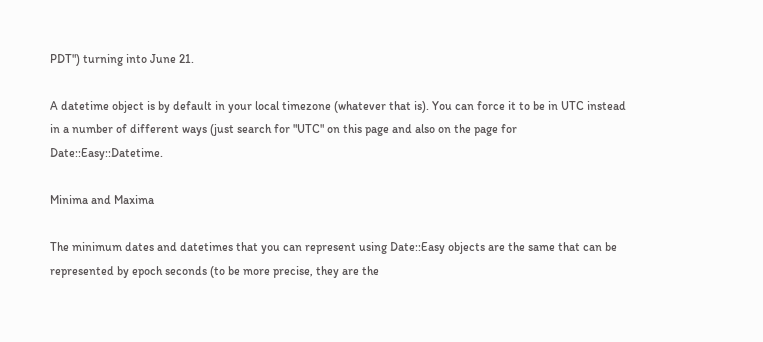PDT") turning into June 21.

A datetime object is by default in your local timezone (whatever that is). You can force it to be in UTC instead in a number of different ways (just search for "UTC" on this page and also on the page for Date::Easy::Datetime.

Minima and Maxima

The minimum dates and datetimes that you can represent using Date::Easy objects are the same that can be represented by epoch seconds (to be more precise, they are the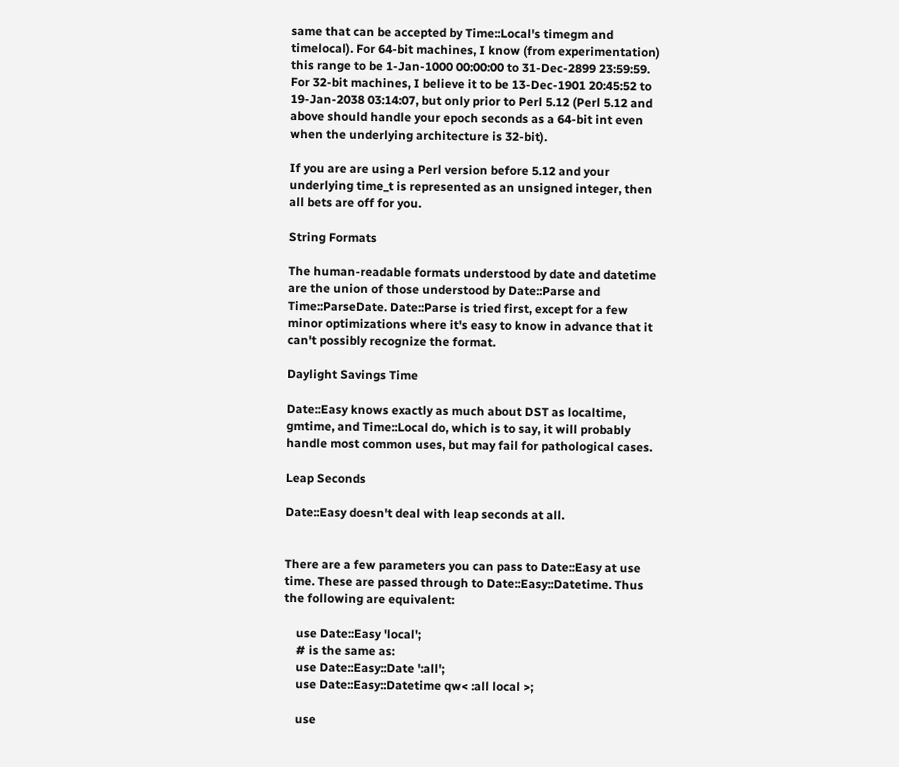same that can be accepted by Time::Local's timegm and timelocal). For 64-bit machines, I know (from experimentation) this range to be 1-Jan-1000 00:00:00 to 31-Dec-2899 23:59:59. For 32-bit machines, I believe it to be 13-Dec-1901 20:45:52 to 19-Jan-2038 03:14:07, but only prior to Perl 5.12 (Perl 5.12 and above should handle your epoch seconds as a 64-bit int even when the underlying architecture is 32-bit).

If you are are using a Perl version before 5.12 and your underlying time_t is represented as an unsigned integer, then all bets are off for you.

String Formats

The human-readable formats understood by date and datetime are the union of those understood by Date::Parse and Time::ParseDate. Date::Parse is tried first, except for a few minor optimizations where it's easy to know in advance that it can't possibly recognize the format.

Daylight Savings Time

Date::Easy knows exactly as much about DST as localtime, gmtime, and Time::Local do, which is to say, it will probably handle most common uses, but may fail for pathological cases.

Leap Seconds

Date::Easy doesn't deal with leap seconds at all.


There are a few parameters you can pass to Date::Easy at use time. These are passed through to Date::Easy::Datetime. Thus the following are equivalent:

    use Date::Easy 'local';
    # is the same as:
    use Date::Easy::Date ':all';
    use Date::Easy::Datetime qw< :all local >;

    use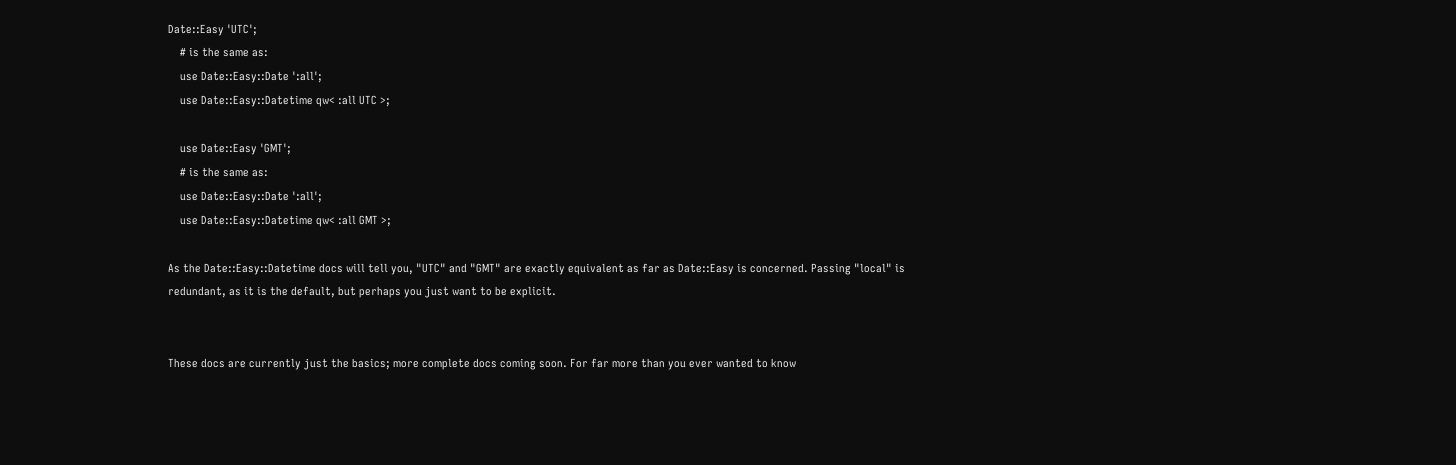Date::Easy 'UTC';
    # is the same as:
    use Date::Easy::Date ':all';
    use Date::Easy::Datetime qw< :all UTC >;

    use Date::Easy 'GMT';
    # is the same as:
    use Date::Easy::Date ':all';
    use Date::Easy::Datetime qw< :all GMT >;

As the Date::Easy::Datetime docs will tell you, "UTC" and "GMT" are exactly equivalent as far as Date::Easy is concerned. Passing "local" is redundant, as it is the default, but perhaps you just want to be explicit.


These docs are currently just the basics; more complete docs coming soon. For far more than you ever wanted to know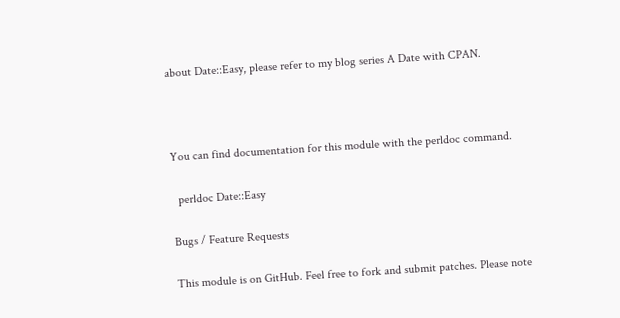about Date::Easy, please refer to my blog series A Date with CPAN.



You can find documentation for this module with the perldoc command.

  perldoc Date::Easy

Bugs / Feature Requests

This module is on GitHub. Feel free to fork and submit patches. Please note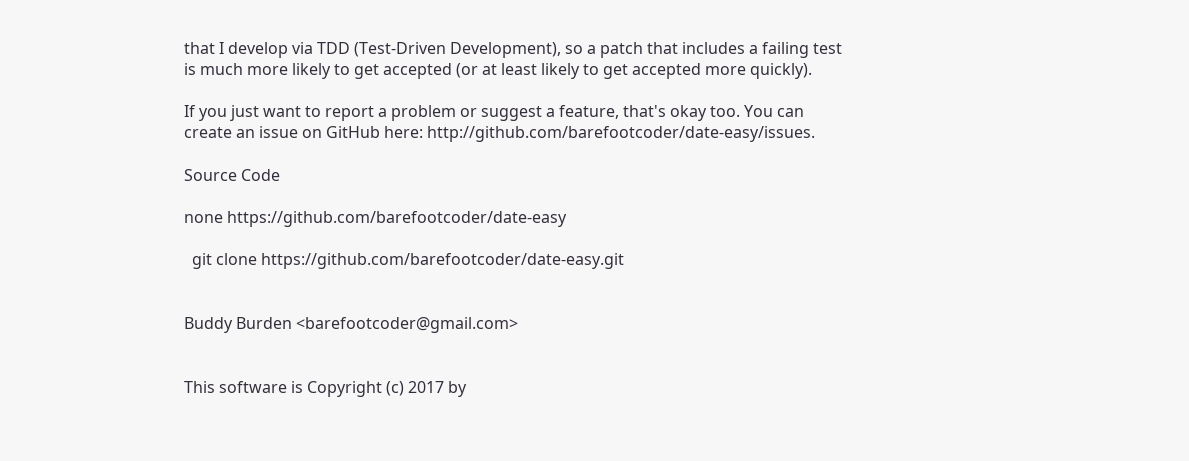that I develop via TDD (Test-Driven Development), so a patch that includes a failing test is much more likely to get accepted (or at least likely to get accepted more quickly).

If you just want to report a problem or suggest a feature, that's okay too. You can create an issue on GitHub here: http://github.com/barefootcoder/date-easy/issues.

Source Code

none https://github.com/barefootcoder/date-easy

  git clone https://github.com/barefootcoder/date-easy.git


Buddy Burden <barefootcoder@gmail.com>


This software is Copyright (c) 2017 by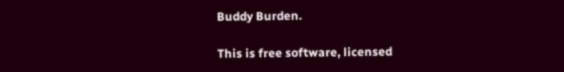Buddy Burden.

This is free software, licensed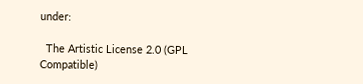under:

  The Artistic License 2.0 (GPL Compatible)